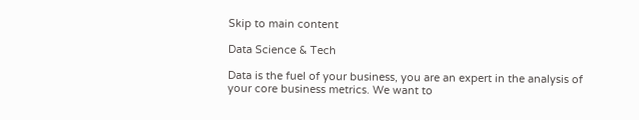Skip to main content

Data Science & Tech

Data is the fuel of your business, you are an expert in the analysis of your core business metrics. We want to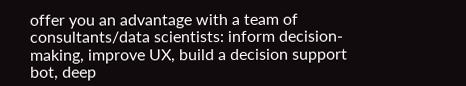offer you an advantage with a team of consultants/data scientists: inform decision-making, improve UX, build a decision support bot, deep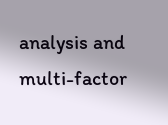analysis and multi-factor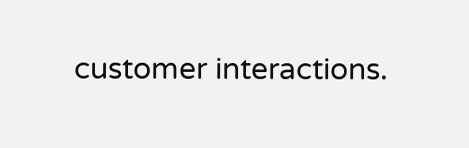customer interactions.